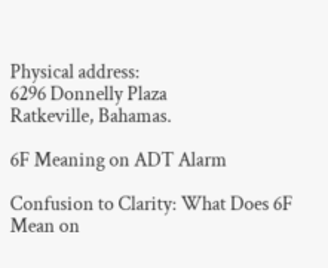Physical address:
6296 Donnelly Plaza
Ratkeville, Bahamas.

6F Meaning on ADT Alarm

Confusion to Clarity: What Does 6F Mean on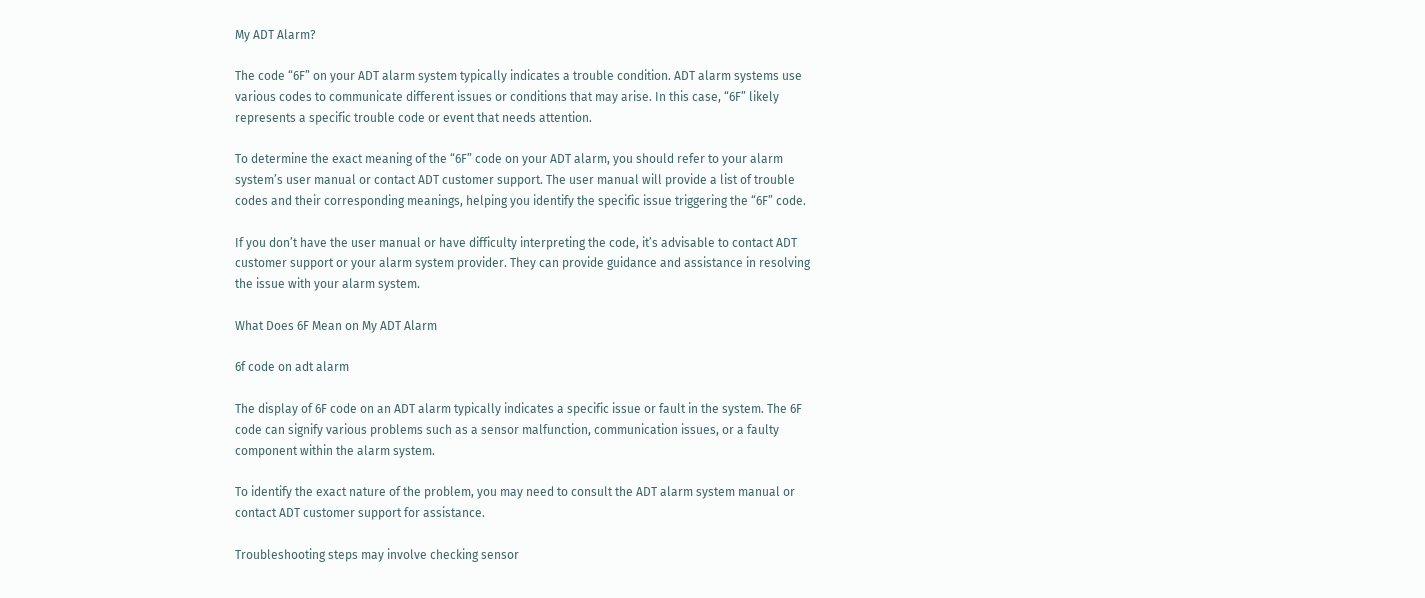My ADT Alarm?

The code “6F” on your ADT alarm system typically indicates a trouble condition. ADT alarm systems use various codes to communicate different issues or conditions that may arise. In this case, “6F” likely represents a specific trouble code or event that needs attention.

To determine the exact meaning of the “6F” code on your ADT alarm, you should refer to your alarm system’s user manual or contact ADT customer support. The user manual will provide a list of trouble codes and their corresponding meanings, helping you identify the specific issue triggering the “6F” code.

If you don’t have the user manual or have difficulty interpreting the code, it’s advisable to contact ADT customer support or your alarm system provider. They can provide guidance and assistance in resolving the issue with your alarm system.

What Does 6F Mean on My ADT Alarm

6f code on adt alarm

The display of 6F code on an ADT alarm typically indicates a specific issue or fault in the system. The 6F code can signify various problems such as a sensor malfunction, communication issues, or a faulty component within the alarm system.

To identify the exact nature of the problem, you may need to consult the ADT alarm system manual or contact ADT customer support for assistance.

Troubleshooting steps may involve checking sensor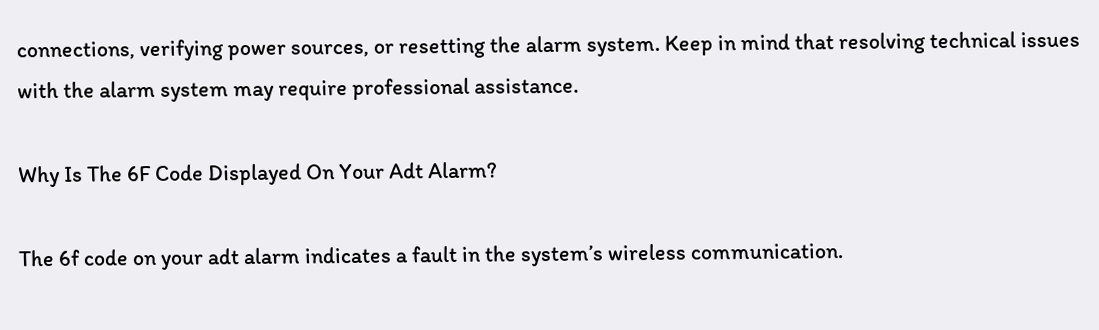connections, verifying power sources, or resetting the alarm system. Keep in mind that resolving technical issues with the alarm system may require professional assistance.

Why Is The 6F Code Displayed On Your Adt Alarm?

The 6f code on your adt alarm indicates a fault in the system’s wireless communication.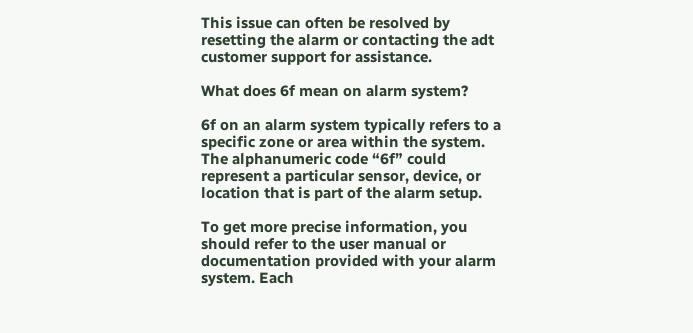This issue can often be resolved by resetting the alarm or contacting the adt customer support for assistance.

What does 6f mean on alarm system?

6f on an alarm system typically refers to a specific zone or area within the system. The alphanumeric code “6f” could represent a particular sensor, device, or location that is part of the alarm setup.

To get more precise information, you should refer to the user manual or documentation provided with your alarm system. Each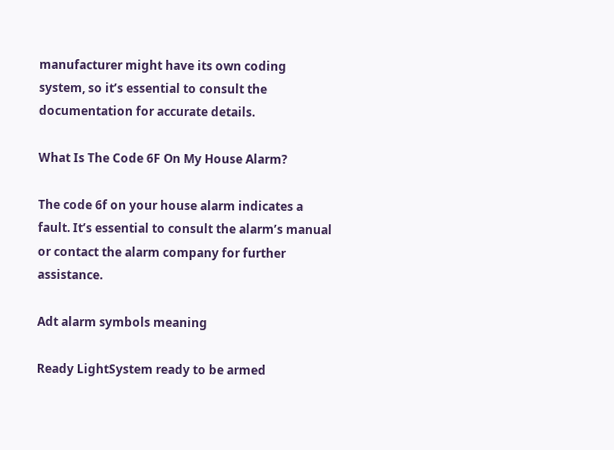manufacturer might have its own coding system, so it’s essential to consult the documentation for accurate details.

What Is The Code 6F On My House Alarm?

The code 6f on your house alarm indicates a fault. It’s essential to consult the alarm’s manual or contact the alarm company for further assistance.

Adt alarm symbols meaning

Ready LightSystem ready to be armed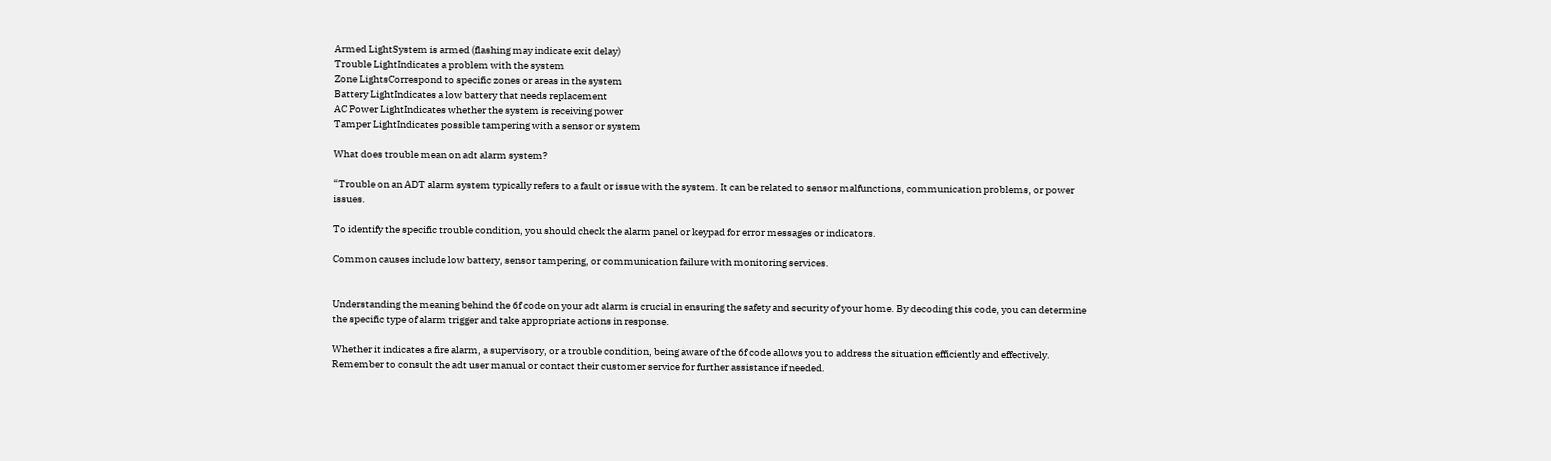Armed LightSystem is armed (flashing may indicate exit delay)
Trouble LightIndicates a problem with the system
Zone LightsCorrespond to specific zones or areas in the system
Battery LightIndicates a low battery that needs replacement
AC Power LightIndicates whether the system is receiving power
Tamper LightIndicates possible tampering with a sensor or system

What does trouble mean on adt alarm system?

“Trouble on an ADT alarm system typically refers to a fault or issue with the system. It can be related to sensor malfunctions, communication problems, or power issues.

To identify the specific trouble condition, you should check the alarm panel or keypad for error messages or indicators.

Common causes include low battery, sensor tampering, or communication failure with monitoring services.


Understanding the meaning behind the 6f code on your adt alarm is crucial in ensuring the safety and security of your home. By decoding this code, you can determine the specific type of alarm trigger and take appropriate actions in response.

Whether it indicates a fire alarm, a supervisory, or a trouble condition, being aware of the 6f code allows you to address the situation efficiently and effectively. Remember to consult the adt user manual or contact their customer service for further assistance if needed.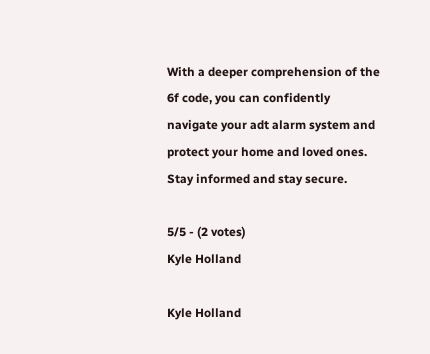With a deeper comprehension of the 6f code, you can confidently navigate your adt alarm system and protect your home and loved ones. Stay informed and stay secure.

5/5 - (2 votes)
Kyle Holland

Kyle Holland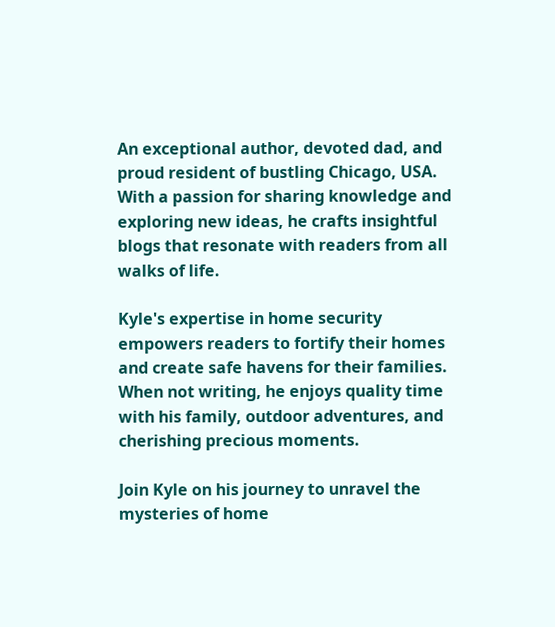An exceptional author, devoted dad, and proud resident of bustling Chicago, USA. With a passion for sharing knowledge and exploring new ideas, he crafts insightful blogs that resonate with readers from all walks of life.

Kyle's expertise in home security empowers readers to fortify their homes and create safe havens for their families. When not writing, he enjoys quality time with his family, outdoor adventures, and cherishing precious moments.

Join Kyle on his journey to unravel the mysteries of home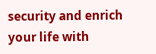security and enrich your life with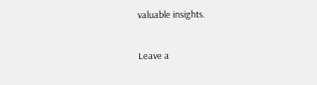valuable insights.

Leave a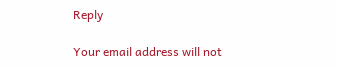Reply

Your email address will not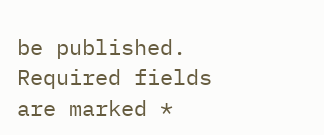be published. Required fields are marked *